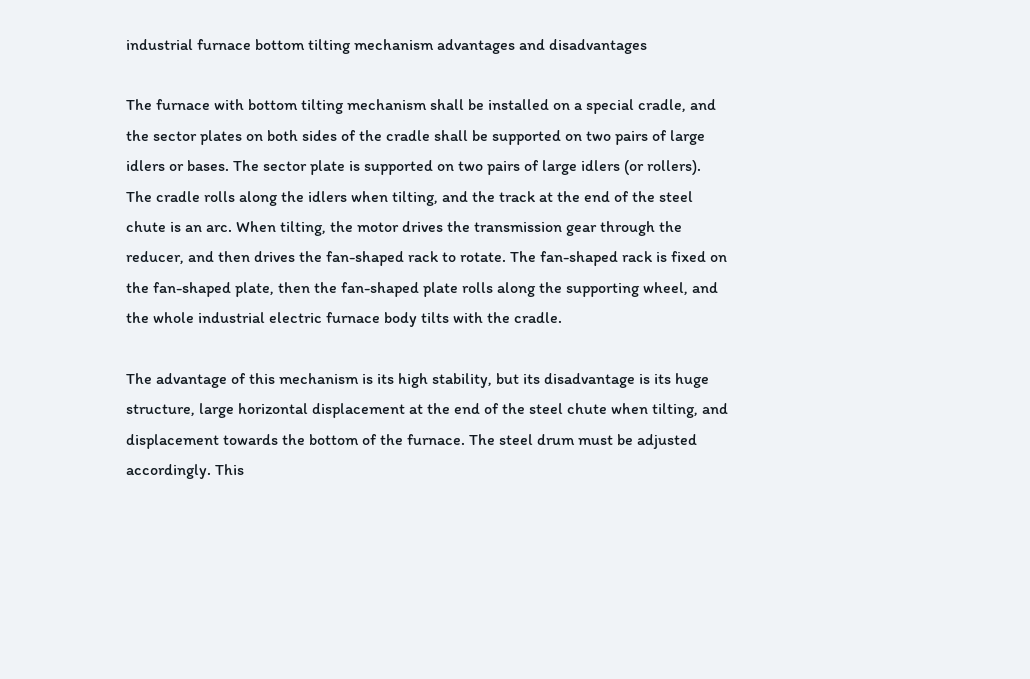industrial furnace bottom tilting mechanism advantages and disadvantages

The furnace with bottom tilting mechanism shall be installed on a special cradle, and the sector plates on both sides of the cradle shall be supported on two pairs of large idlers or bases. The sector plate is supported on two pairs of large idlers (or rollers). The cradle rolls along the idlers when tilting, and the track at the end of the steel chute is an arc. When tilting, the motor drives the transmission gear through the reducer, and then drives the fan-shaped rack to rotate. The fan-shaped rack is fixed on the fan-shaped plate, then the fan-shaped plate rolls along the supporting wheel, and the whole industrial electric furnace body tilts with the cradle.

The advantage of this mechanism is its high stability, but its disadvantage is its huge structure, large horizontal displacement at the end of the steel chute when tilting, and displacement towards the bottom of the furnace. The steel drum must be adjusted accordingly. This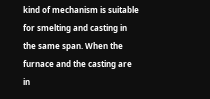kind of mechanism is suitable for smelting and casting in the same span. When the furnace and the casting are in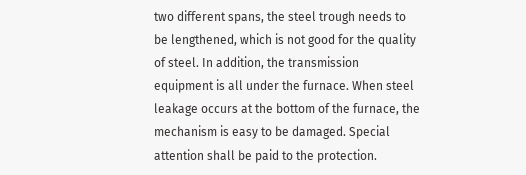two different spans, the steel trough needs to be lengthened, which is not good for the quality of steel. In addition, the transmission equipment is all under the furnace. When steel leakage occurs at the bottom of the furnace, the mechanism is easy to be damaged. Special attention shall be paid to the protection.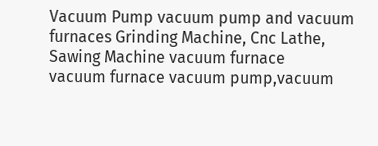Vacuum Pump vacuum pump and vacuum furnaces Grinding Machine, Cnc Lathe, Sawing Machine vacuum furnace
vacuum furnace vacuum pump,vacuum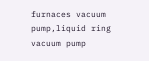furnaces vacuum pump,liquid ring vacuum pump